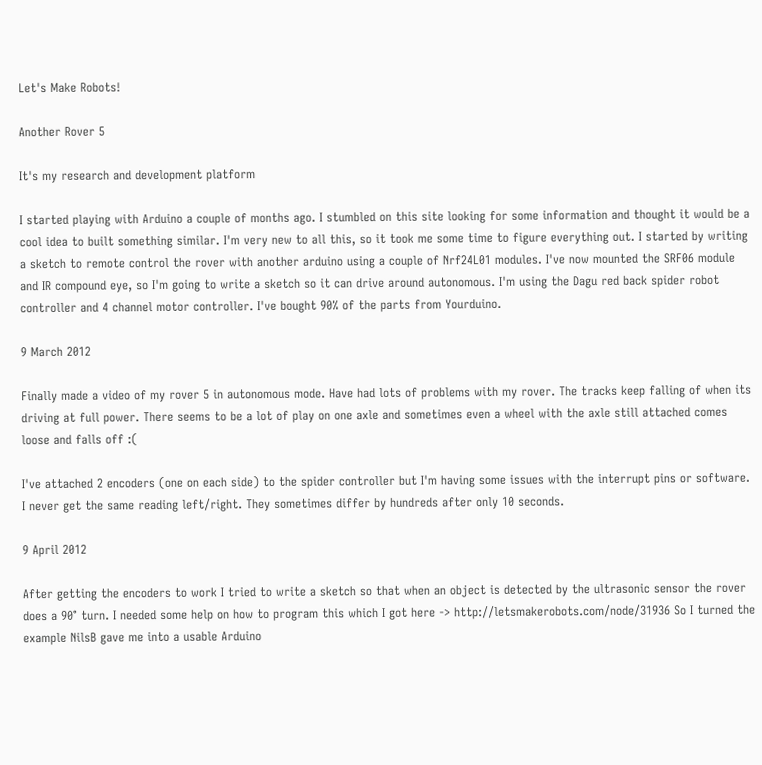Let's Make Robots!

Another Rover 5

It's my research and development platform

I started playing with Arduino a couple of months ago. I stumbled on this site looking for some information and thought it would be a cool idea to built something similar. I'm very new to all this, so it took me some time to figure everything out. I started by writing a sketch to remote control the rover with another arduino using a couple of Nrf24L01 modules. I've now mounted the SRF06 module and IR compound eye, so I'm going to write a sketch so it can drive around autonomous. I'm using the Dagu red back spider robot controller and 4 channel motor controller. I've bought 90% of the parts from Yourduino.

9 March 2012

Finally made a video of my rover 5 in autonomous mode. Have had lots of problems with my rover. The tracks keep falling of when its driving at full power. There seems to be a lot of play on one axle and sometimes even a wheel with the axle still attached comes loose and falls off :(

I've attached 2 encoders (one on each side) to the spider controller but I'm having some issues with the interrupt pins or software. I never get the same reading left/right. They sometimes differ by hundreds after only 10 seconds.

9 April 2012

After getting the encoders to work I tried to write a sketch so that when an object is detected by the ultrasonic sensor the rover does a 90° turn. I needed some help on how to program this which I got here -> http://letsmakerobots.com/node/31936 So I turned the example NilsB gave me into a usable Arduino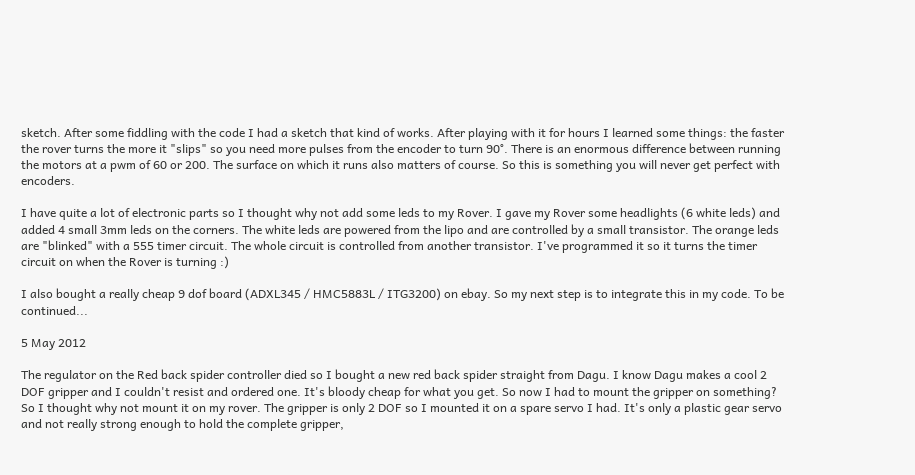sketch. After some fiddling with the code I had a sketch that kind of works. After playing with it for hours I learned some things: the faster the rover turns the more it "slips" so you need more pulses from the encoder to turn 90°. There is an enormous difference between running the motors at a pwm of 60 or 200. The surface on which it runs also matters of course. So this is something you will never get perfect with encoders.

I have quite a lot of electronic parts so I thought why not add some leds to my Rover. I gave my Rover some headlights (6 white leds) and added 4 small 3mm leds on the corners. The white leds are powered from the lipo and are controlled by a small transistor. The orange leds are "blinked" with a 555 timer circuit. The whole circuit is controlled from another transistor. I've programmed it so it turns the timer circuit on when the Rover is turning :)

I also bought a really cheap 9 dof board (ADXL345 / HMC5883L / ITG3200) on ebay. So my next step is to integrate this in my code. To be continued...

5 May 2012

The regulator on the Red back spider controller died so I bought a new red back spider straight from Dagu. I know Dagu makes a cool 2 DOF gripper and I couldn't resist and ordered one. It's bloody cheap for what you get. So now I had to mount the gripper on something? So I thought why not mount it on my rover. The gripper is only 2 DOF so I mounted it on a spare servo I had. It's only a plastic gear servo and not really strong enough to hold the complete gripper,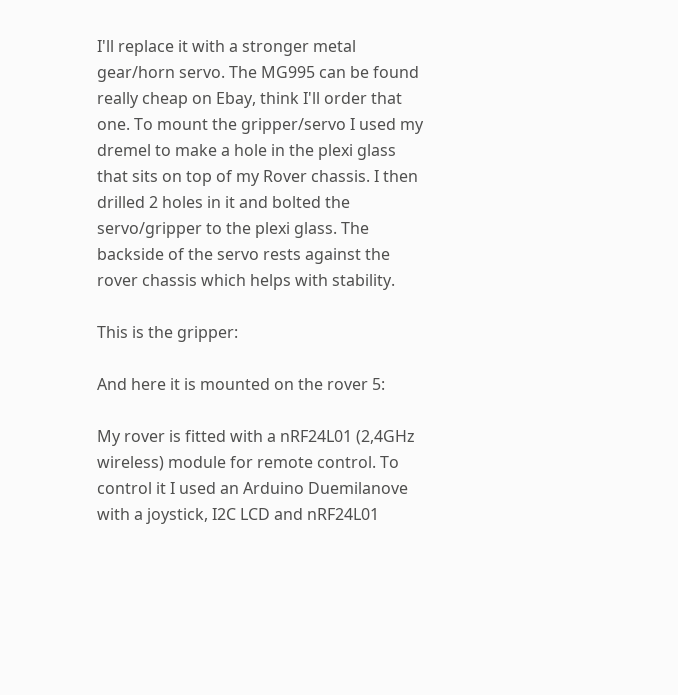I'll replace it with a stronger metal gear/horn servo. The MG995 can be found really cheap on Ebay, think I'll order that one. To mount the gripper/servo I used my dremel to make a hole in the plexi glass that sits on top of my Rover chassis. I then drilled 2 holes in it and bolted the servo/gripper to the plexi glass. The backside of the servo rests against the rover chassis which helps with stability.

This is the gripper:

And here it is mounted on the rover 5:

My rover is fitted with a nRF24L01 (2,4GHz wireless) module for remote control. To control it I used an Arduino Duemilanove with a joystick, I2C LCD and nRF24L01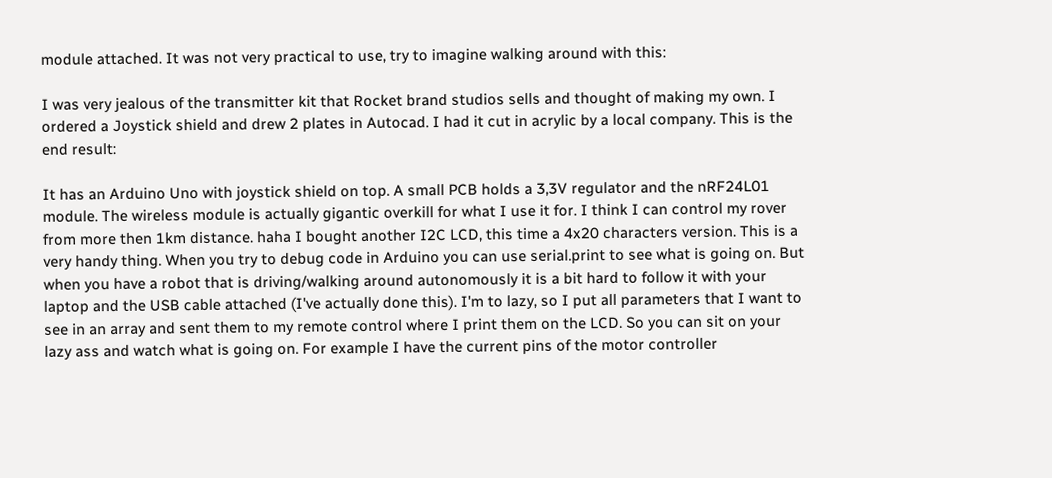module attached. It was not very practical to use, try to imagine walking around with this:

I was very jealous of the transmitter kit that Rocket brand studios sells and thought of making my own. I ordered a Joystick shield and drew 2 plates in Autocad. I had it cut in acrylic by a local company. This is the end result:

It has an Arduino Uno with joystick shield on top. A small PCB holds a 3,3V regulator and the nRF24L01 module. The wireless module is actually gigantic overkill for what I use it for. I think I can control my rover from more then 1km distance. haha I bought another I2C LCD, this time a 4x20 characters version. This is a very handy thing. When you try to debug code in Arduino you can use serial.print to see what is going on. But when you have a robot that is driving/walking around autonomously it is a bit hard to follow it with your laptop and the USB cable attached (I've actually done this). I'm to lazy, so I put all parameters that I want to see in an array and sent them to my remote control where I print them on the LCD. So you can sit on your lazy ass and watch what is going on. For example I have the current pins of the motor controller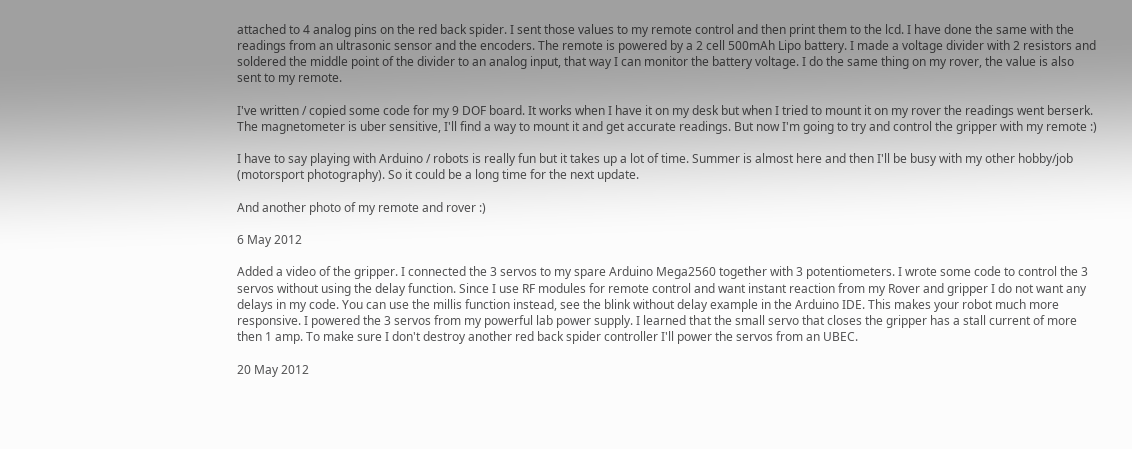attached to 4 analog pins on the red back spider. I sent those values to my remote control and then print them to the lcd. I have done the same with the readings from an ultrasonic sensor and the encoders. The remote is powered by a 2 cell 500mAh Lipo battery. I made a voltage divider with 2 resistors and soldered the middle point of the divider to an analog input, that way I can monitor the battery voltage. I do the same thing on my rover, the value is also sent to my remote.

I've written / copied some code for my 9 DOF board. It works when I have it on my desk but when I tried to mount it on my rover the readings went berserk. The magnetometer is uber sensitive, I'll find a way to mount it and get accurate readings. But now I'm going to try and control the gripper with my remote :)

I have to say playing with Arduino / robots is really fun but it takes up a lot of time. Summer is almost here and then I'll be busy with my other hobby/job (motorsport photography). So it could be a long time for the next update.

And another photo of my remote and rover :)

6 May 2012

Added a video of the gripper. I connected the 3 servos to my spare Arduino Mega2560 together with 3 potentiometers. I wrote some code to control the 3 servos without using the delay function. Since I use RF modules for remote control and want instant reaction from my Rover and gripper I do not want any delays in my code. You can use the millis function instead, see the blink without delay example in the Arduino IDE. This makes your robot much more responsive. I powered the 3 servos from my powerful lab power supply. I learned that the small servo that closes the gripper has a stall current of more then 1 amp. To make sure I don't destroy another red back spider controller I'll power the servos from an UBEC.

20 May 2012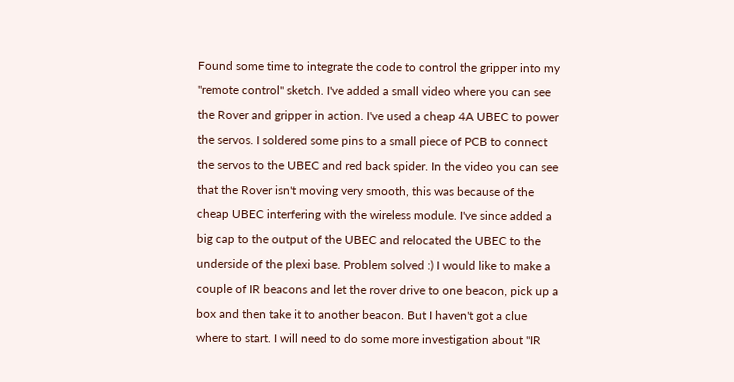Found some time to integrate the code to control the gripper into my "remote control" sketch. I've added a small video where you can see the Rover and gripper in action. I've used a cheap 4A UBEC to power the servos. I soldered some pins to a small piece of PCB to connect the servos to the UBEC and red back spider. In the video you can see that the Rover isn't moving very smooth, this was because of the cheap UBEC interfering with the wireless module. I've since added a big cap to the output of the UBEC and relocated the UBEC to the underside of the plexi base. Problem solved :) I would like to make a couple of IR beacons and let the rover drive to one beacon, pick up a box and then take it to another beacon. But I haven't got a clue where to start. I will need to do some more investigation about "IR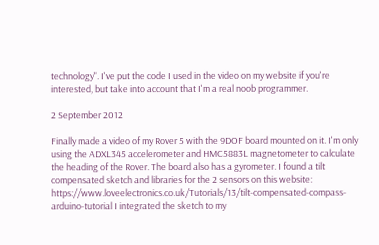technology". I've put the code I used in the video on my website if you're interested, but take into account that I'm a real noob programmer.

2 September 2012

Finally made a video of my Rover 5 with the 9DOF board mounted on it. I'm only using the ADXL345 accelerometer and HMC5883L magnetometer to calculate the heading of the Rover. The board also has a gyrometer. I found a tilt compensated sketch and libraries for the 2 sensors on this website: https://www.loveelectronics.co.uk/Tutorials/13/tilt-compensated-compass-arduino-tutorial I integrated the sketch to my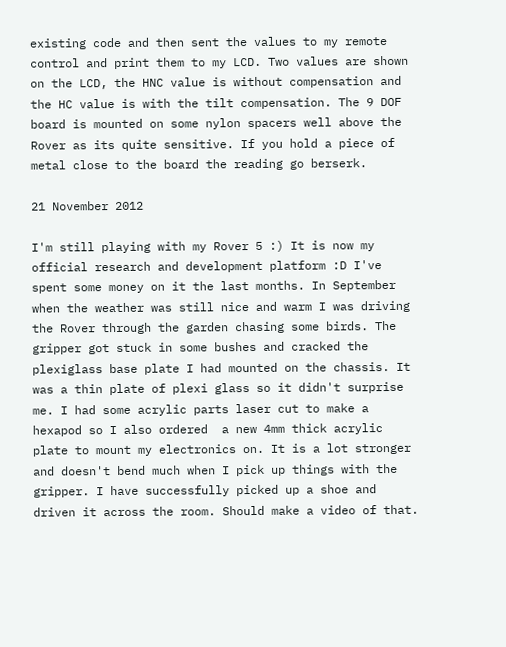existing code and then sent the values to my remote control and print them to my LCD. Two values are shown on the LCD, the HNC value is without compensation and the HC value is with the tilt compensation. The 9 DOF board is mounted on some nylon spacers well above the Rover as its quite sensitive. If you hold a piece of metal close to the board the reading go berserk.

21 November 2012

I'm still playing with my Rover 5 :) It is now my official research and development platform :D I've spent some money on it the last months. In September when the weather was still nice and warm I was driving the Rover through the garden chasing some birds. The gripper got stuck in some bushes and cracked the plexiglass base plate I had mounted on the chassis. It was a thin plate of plexi glass so it didn't surprise me. I had some acrylic parts laser cut to make a hexapod so I also ordered  a new 4mm thick acrylic plate to mount my electronics on. It is a lot stronger and doesn't bend much when I pick up things with the gripper. I have successfully picked up a shoe and driven it across the room. Should make a video of that.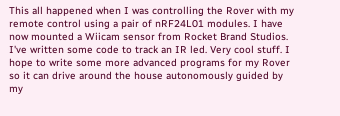This all happened when I was controlling the Rover with my remote control using a pair of nRF24L01 modules. I have now mounted a Wiicam sensor from Rocket Brand Studios. I've written some code to track an IR led. Very cool stuff. I hope to write some more advanced programs for my Rover so it can drive around the house autonomously guided by my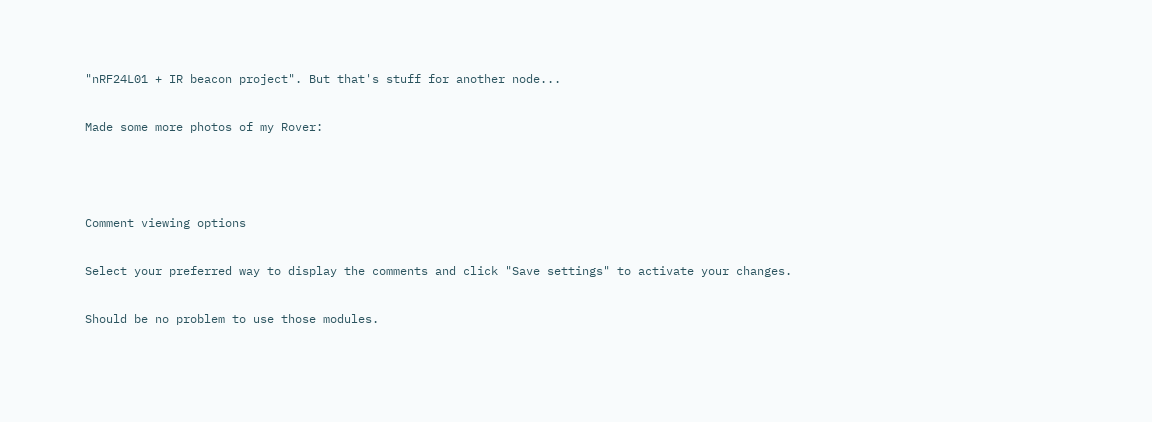"nRF24L01 + IR beacon project". But that's stuff for another node...

Made some more photos of my Rover:



Comment viewing options

Select your preferred way to display the comments and click "Save settings" to activate your changes.

Should be no problem to use those modules.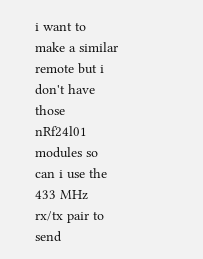i want to make a similar remote but i don't have those nRf24l01 modules so can i use the 433 MHz rx/tx pair to send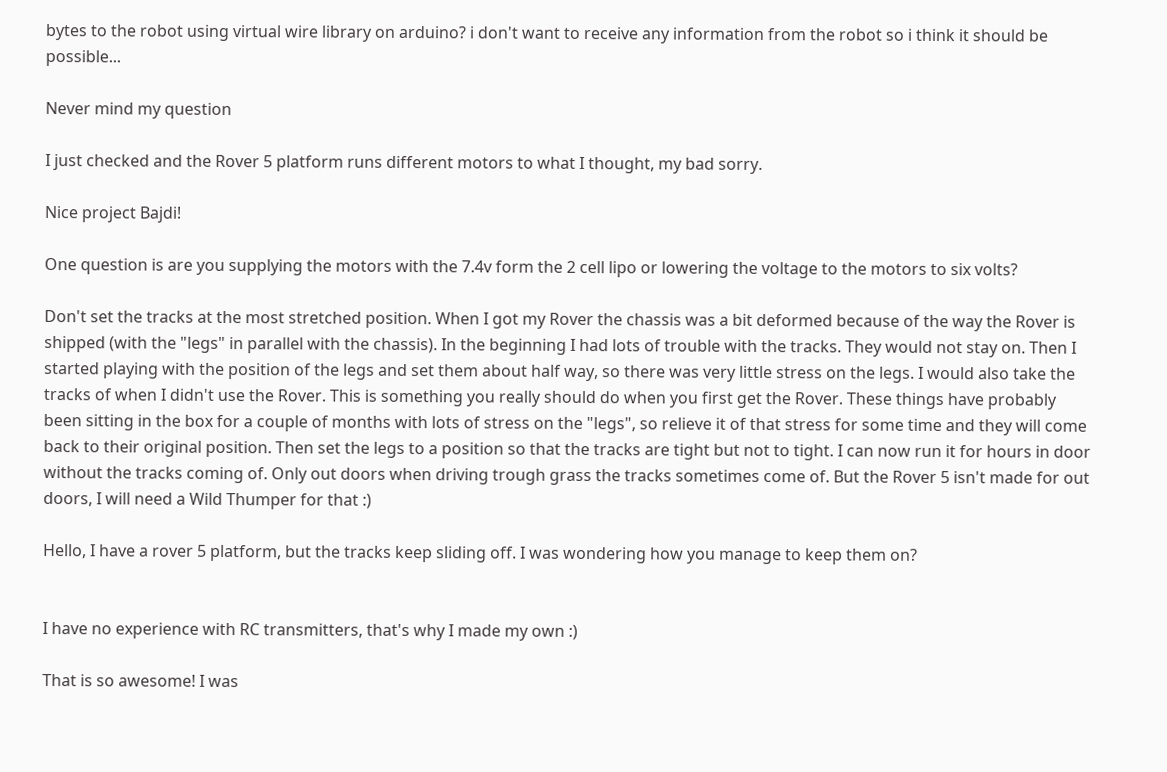bytes to the robot using virtual wire library on arduino? i don't want to receive any information from the robot so i think it should be possible...

Never mind my question

I just checked and the Rover 5 platform runs different motors to what I thought, my bad sorry.

Nice project Bajdi!

One question is are you supplying the motors with the 7.4v form the 2 cell lipo or lowering the voltage to the motors to six volts?

Don't set the tracks at the most stretched position. When I got my Rover the chassis was a bit deformed because of the way the Rover is shipped (with the "legs" in parallel with the chassis). In the beginning I had lots of trouble with the tracks. They would not stay on. Then I started playing with the position of the legs and set them about half way, so there was very little stress on the legs. I would also take the tracks of when I didn't use the Rover. This is something you really should do when you first get the Rover. These things have probably been sitting in the box for a couple of months with lots of stress on the "legs", so relieve it of that stress for some time and they will come back to their original position. Then set the legs to a position so that the tracks are tight but not to tight. I can now run it for hours in door without the tracks coming of. Only out doors when driving trough grass the tracks sometimes come of. But the Rover 5 isn't made for out doors, I will need a Wild Thumper for that :)

Hello, I have a rover 5 platform, but the tracks keep sliding off. I was wondering how you manage to keep them on?


I have no experience with RC transmitters, that's why I made my own :)

That is so awesome! I was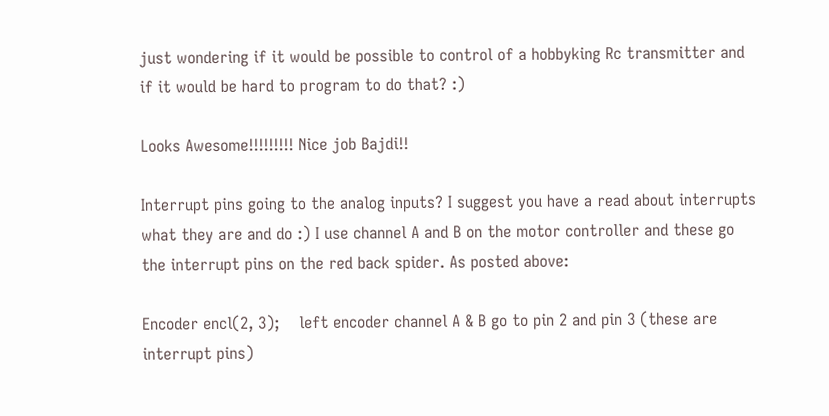just wondering if it would be possible to control of a hobbyking Rc transmitter and if it would be hard to program to do that? :)

Looks Awesome!!!!!!!!! Nice job Bajdi!!

Interrupt pins going to the analog inputs? I suggest you have a read about interrupts what they are and do :) I use channel A and B on the motor controller and these go the interrupt pins on the red back spider. As posted above:

Encoder encl(2, 3);    left encoder channel A & B go to pin 2 and pin 3 (these are interrupt pins)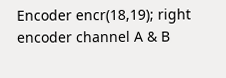Encoder encr(18,19); right encoder channel A & B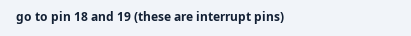go to pin 18 and 19 (these are interrupt pins)